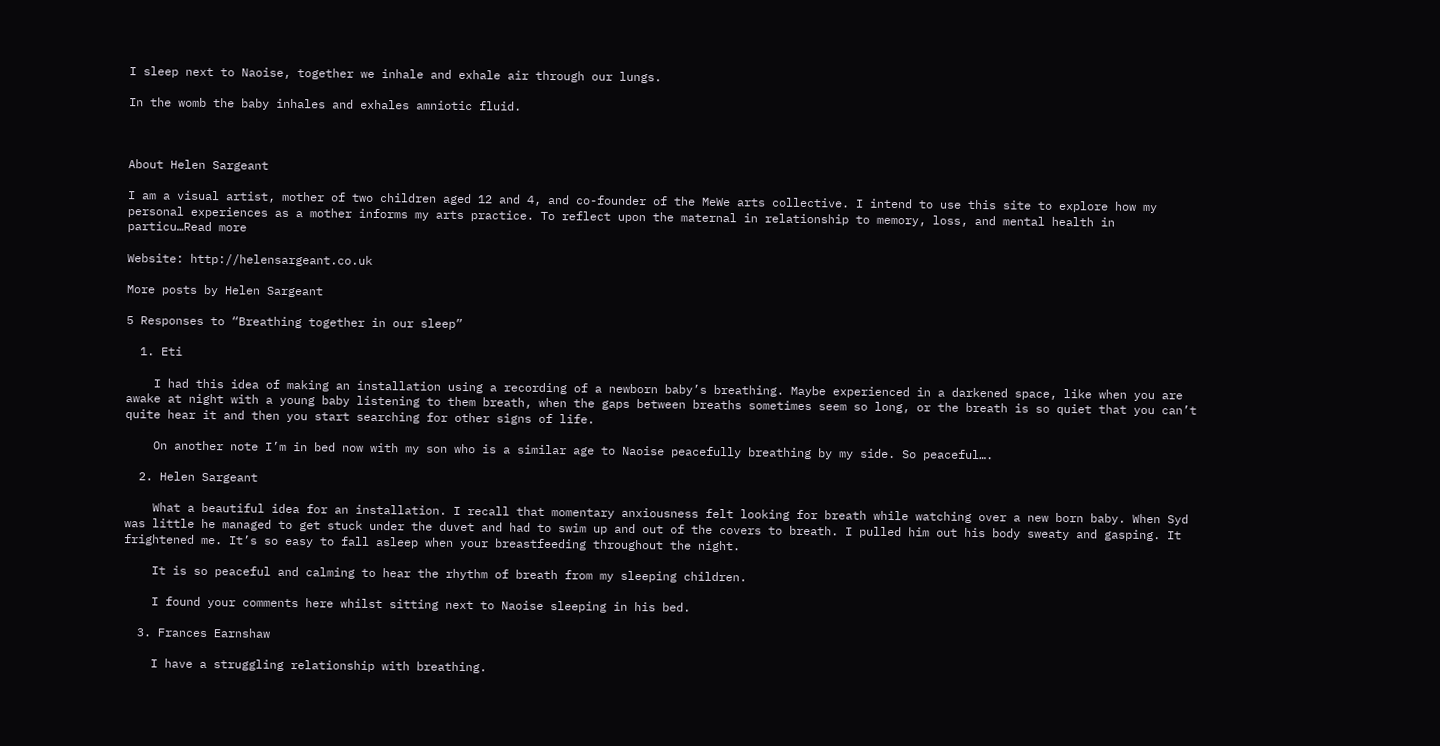I sleep next to Naoise, together we inhale and exhale air through our lungs.

In the womb the baby inhales and exhales amniotic fluid.



About Helen Sargeant

I am a visual artist, mother of two children aged 12 and 4, and co-founder of the MeWe arts collective. I intend to use this site to explore how my personal experiences as a mother informs my arts practice. To reflect upon the maternal in relationship to memory, loss, and mental health in particu…Read more

Website: http://helensargeant.co.uk

More posts by Helen Sargeant

5 Responses to “Breathing together in our sleep”

  1. Eti

    I had this idea of making an installation using a recording of a newborn baby’s breathing. Maybe experienced in a darkened space, like when you are awake at night with a young baby listening to them breath, when the gaps between breaths sometimes seem so long, or the breath is so quiet that you can’t quite hear it and then you start searching for other signs of life.

    On another note I’m in bed now with my son who is a similar age to Naoise peacefully breathing by my side. So peaceful….

  2. Helen Sargeant

    What a beautiful idea for an installation. I recall that momentary anxiousness felt looking for breath while watching over a new born baby. When Syd was little he managed to get stuck under the duvet and had to swim up and out of the covers to breath. I pulled him out his body sweaty and gasping. It frightened me. It’s so easy to fall asleep when your breastfeeding throughout the night.

    It is so peaceful and calming to hear the rhythm of breath from my sleeping children.

    I found your comments here whilst sitting next to Naoise sleeping in his bed.

  3. Frances Earnshaw

    I have a struggling relationship with breathing.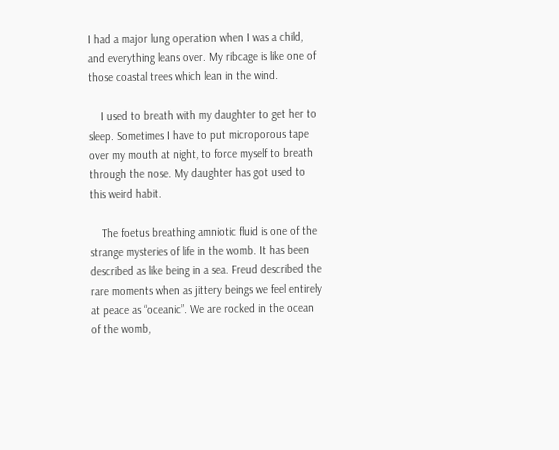I had a major lung operation when I was a child, and everything leans over. My ribcage is like one of those coastal trees which lean in the wind.

    I used to breath with my daughter to get her to sleep. Sometimes I have to put microporous tape over my mouth at night, to force myself to breath through the nose. My daughter has got used to this weird habit.

    The foetus breathing amniotic fluid is one of the strange mysteries of life in the womb. It has been described as like being in a sea. Freud described the rare moments when as jittery beings we feel entirely at peace as “oceanic”. We are rocked in the ocean of the womb,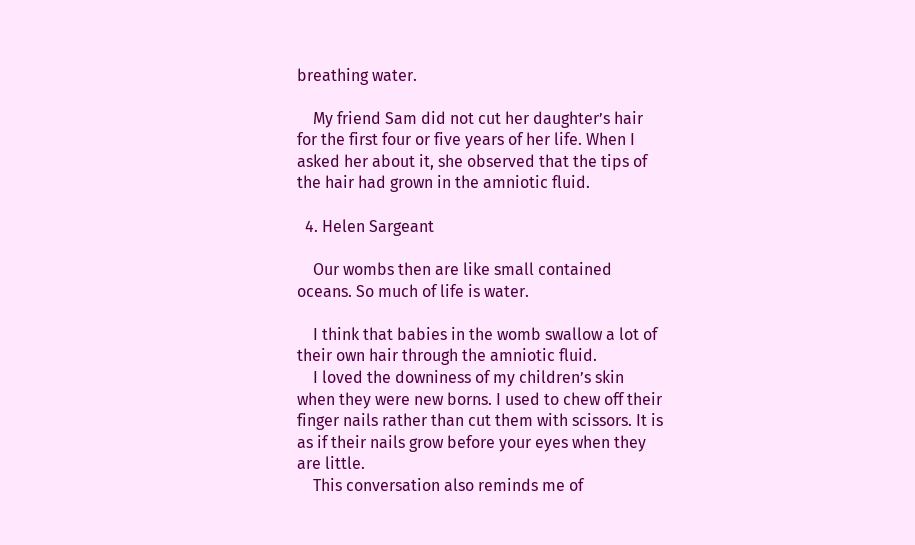breathing water.

    My friend Sam did not cut her daughter’s hair for the first four or five years of her life. When I asked her about it, she observed that the tips of the hair had grown in the amniotic fluid.

  4. Helen Sargeant

    Our wombs then are like small contained oceans. So much of life is water.

    I think that babies in the womb swallow a lot of their own hair through the amniotic fluid.
    I loved the downiness of my children’s skin when they were new borns. I used to chew off their finger nails rather than cut them with scissors. It is as if their nails grow before your eyes when they are little.
    This conversation also reminds me of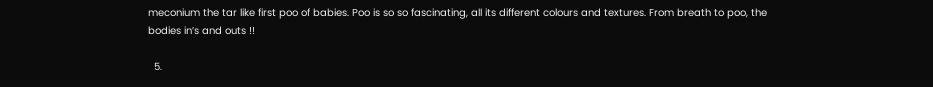meconium the tar like first poo of babies. Poo is so so fascinating, all its different colours and textures. From breath to poo, the bodies in’s and outs !!

  5.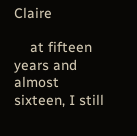Claire

    at fifteen years and almost sixteen, I still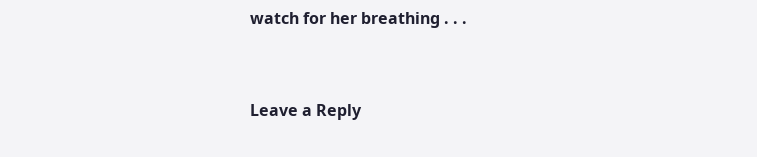watch for her breathing . . .


Leave a Reply